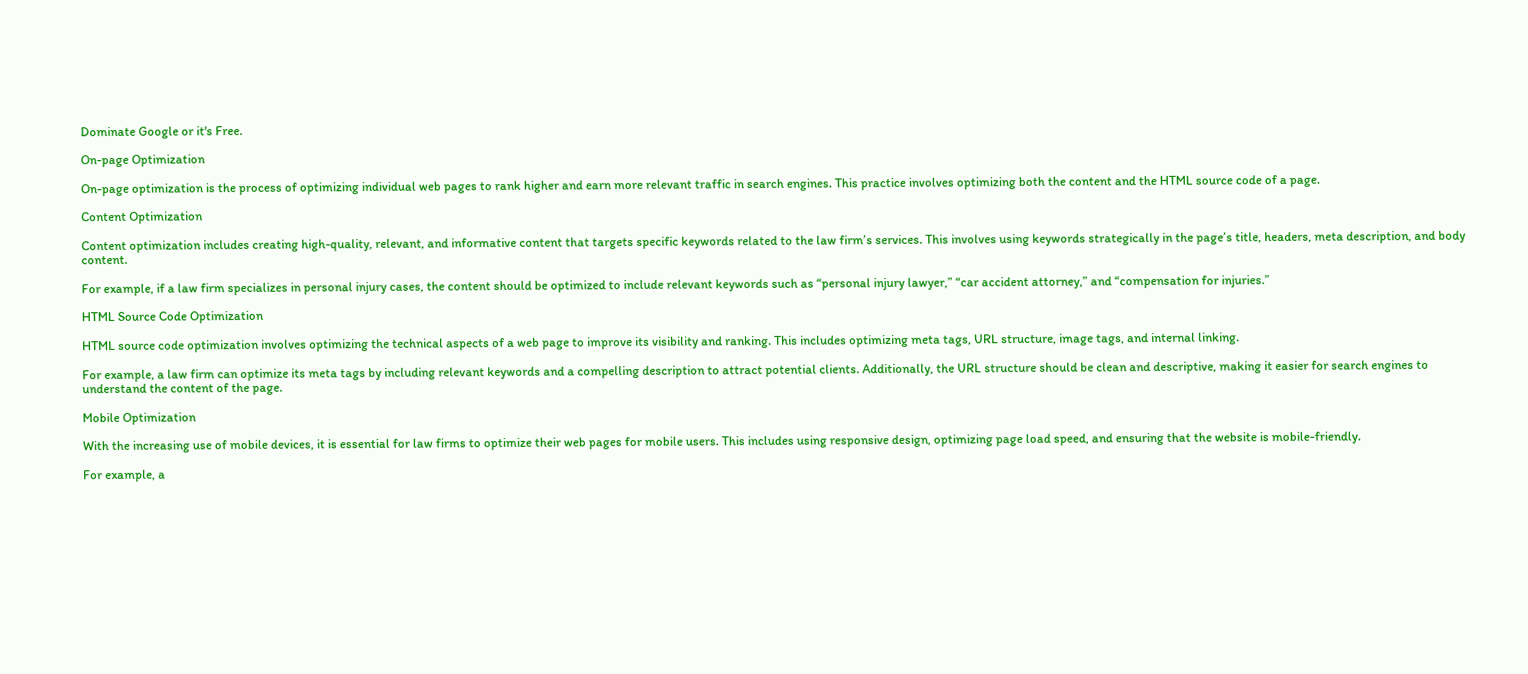Dominate Google or it's Free.

On-page Optimization

On-page optimization is the process of optimizing individual web pages to rank higher and earn more relevant traffic in search engines. This practice involves optimizing both the content and the HTML source code of a page.

Content Optimization

Content optimization includes creating high-quality, relevant, and informative content that targets specific keywords related to the law firm’s services. This involves using keywords strategically in the page’s title, headers, meta description, and body content.

For example, if a law firm specializes in personal injury cases, the content should be optimized to include relevant keywords such as “personal injury lawyer,” “car accident attorney,” and “compensation for injuries.”

HTML Source Code Optimization

HTML source code optimization involves optimizing the technical aspects of a web page to improve its visibility and ranking. This includes optimizing meta tags, URL structure, image tags, and internal linking.

For example, a law firm can optimize its meta tags by including relevant keywords and a compelling description to attract potential clients. Additionally, the URL structure should be clean and descriptive, making it easier for search engines to understand the content of the page.

Mobile Optimization

With the increasing use of mobile devices, it is essential for law firms to optimize their web pages for mobile users. This includes using responsive design, optimizing page load speed, and ensuring that the website is mobile-friendly.

For example, a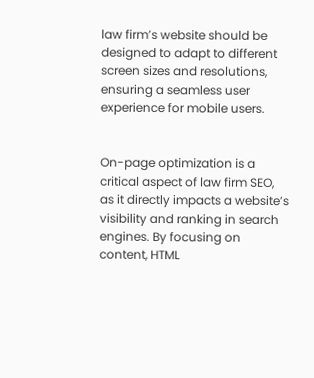law firm’s website should be designed to adapt to different screen sizes and resolutions, ensuring a seamless user experience for mobile users.


On-page optimization is a critical aspect of law firm SEO, as it directly impacts a website’s visibility and ranking in search engines. By focusing on content, HTML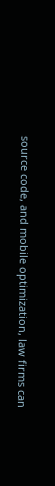source code, and mobile optimization, law firms can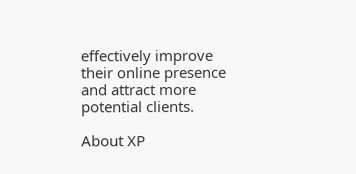effectively improve their online presence and attract more potential clients.

About XP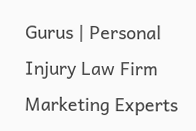Gurus | Personal Injury Law Firm Marketing Experts